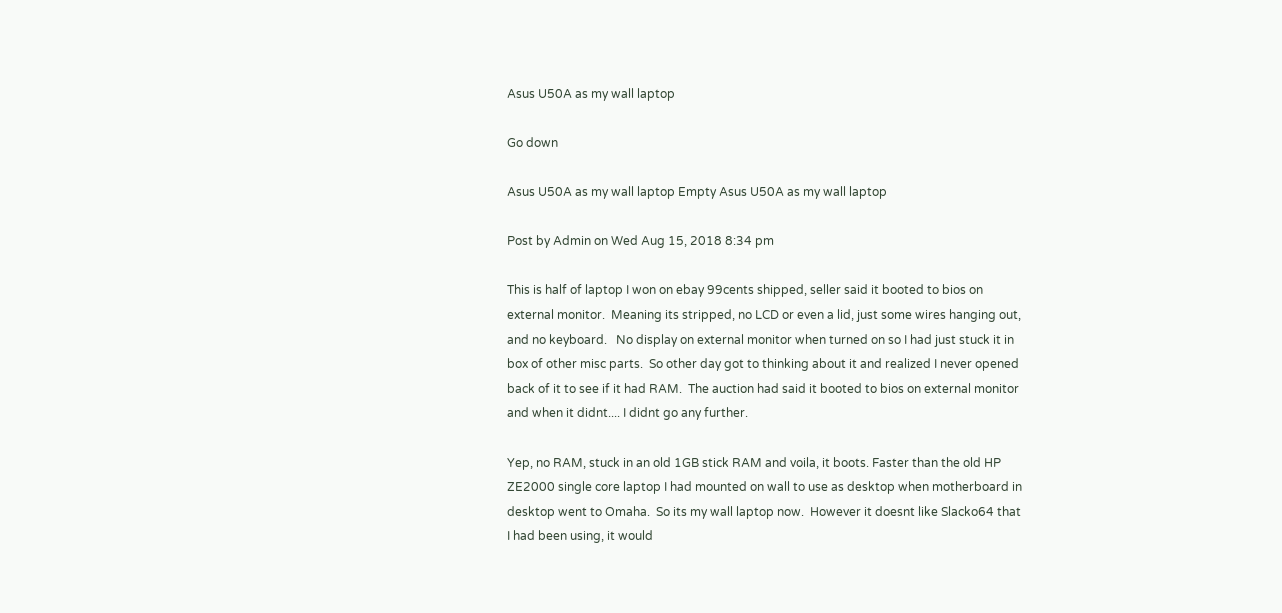Asus U50A as my wall laptop

Go down

Asus U50A as my wall laptop Empty Asus U50A as my wall laptop

Post by Admin on Wed Aug 15, 2018 8:34 pm

This is half of laptop I won on ebay 99cents shipped, seller said it booted to bios on external monitor.  Meaning its stripped, no LCD or even a lid, just some wires hanging out, and no keyboard.   No display on external monitor when turned on so I had just stuck it in box of other misc parts.  So other day got to thinking about it and realized I never opened back of it to see if it had RAM.  The auction had said it booted to bios on external monitor and when it didnt.... I didnt go any further.

Yep, no RAM, stuck in an old 1GB stick RAM and voila, it boots. Faster than the old HP ZE2000 single core laptop I had mounted on wall to use as desktop when motherboard in desktop went to Omaha.  So its my wall laptop now.  However it doesnt like Slacko64 that I had been using, it would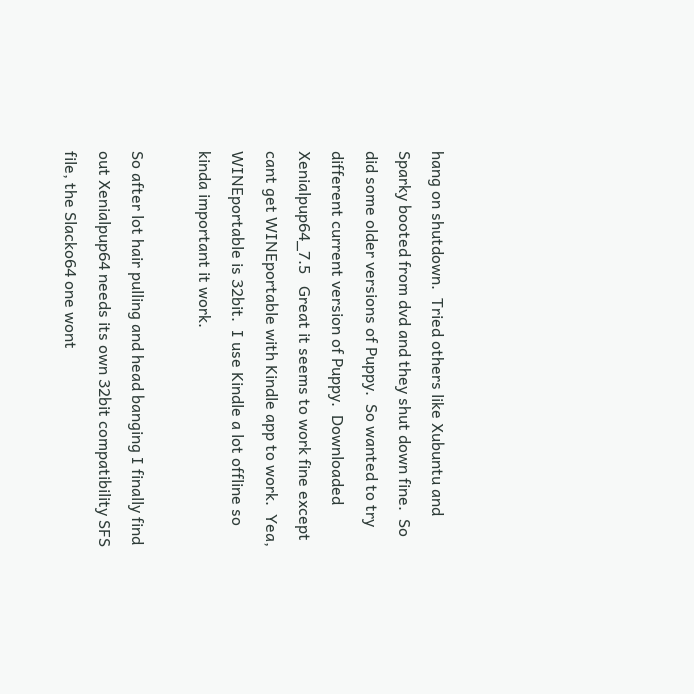hang on shutdown.  Tried others like Xubuntu and Sparky booted from dvd and they shut down fine.  So did some older versions of Puppy.  So wanted to try different current version of Puppy.  Downloaded Xenialpup64_7.5   Great it seems to work fine except cant get WINEportable with Kindle app to work.  Yea, WINEportable is 32bit.  I use Kindle a lot offline so kinda important it work.

So after lot hair pulling and head banging I finally find out Xenialpup64 needs its own 32bit compatibility SFS file, the Slacko64 one wont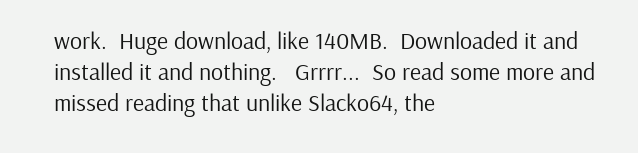work.  Huge download, like 140MB.  Downloaded it and installed it and nothing.   Grrrr...  So read some more and missed reading that unlike Slacko64, the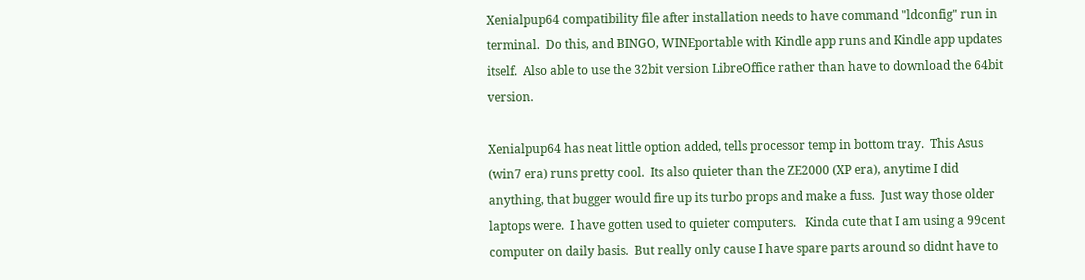Xenialpup64 compatibility file after installation needs to have command "ldconfig" run in terminal.  Do this, and BINGO, WINEportable with Kindle app runs and Kindle app updates itself.  Also able to use the 32bit version LibreOffice rather than have to download the 64bit version.

Xenialpup64 has neat little option added, tells processor temp in bottom tray.  This Asus (win7 era) runs pretty cool.  Its also quieter than the ZE2000 (XP era), anytime I did anything, that bugger would fire up its turbo props and make a fuss.  Just way those older laptops were.  I have gotten used to quieter computers.   Kinda cute that I am using a 99cent computer on daily basis.  But really only cause I have spare parts around so didnt have to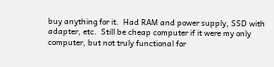buy anything for it.  Had RAM and power supply, SSD with adapter, etc.  Still be cheap computer if it were my only computer, but not truly functional for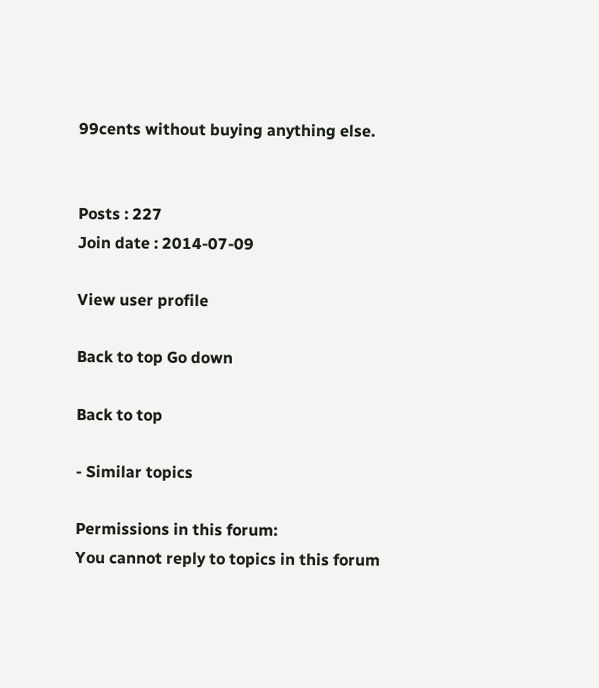99cents without buying anything else.


Posts : 227
Join date : 2014-07-09

View user profile

Back to top Go down

Back to top

- Similar topics

Permissions in this forum:
You cannot reply to topics in this forum